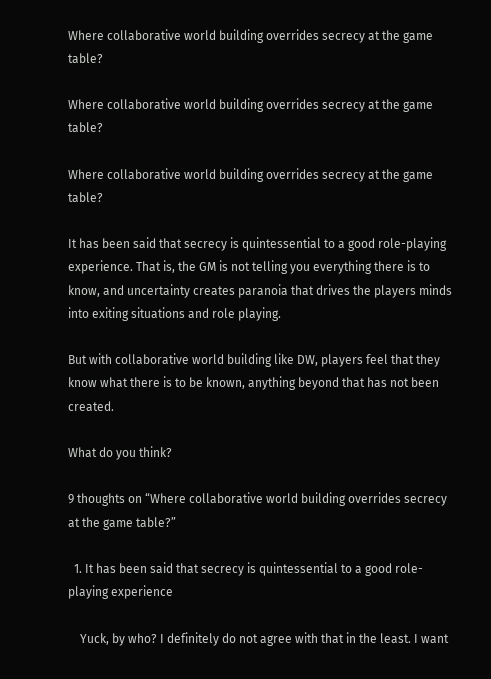Where collaborative world building overrides secrecy at the game table?

Where collaborative world building overrides secrecy at the game table?

Where collaborative world building overrides secrecy at the game table?

It has been said that secrecy is quintessential to a good role-playing experience. That is, the GM is not telling you everything there is to know, and uncertainty creates paranoia that drives the players minds into exiting situations and role playing.

But with collaborative world building like DW, players feel that they know what there is to be known, anything beyond that has not been created.

What do you think?

9 thoughts on “Where collaborative world building overrides secrecy at the game table?”

  1. It has been said that secrecy is quintessential to a good role-playing experience

    Yuck, by who? I definitely do not agree with that in the least. I want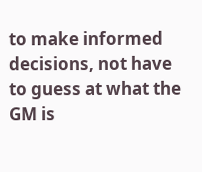to make informed decisions, not have to guess at what the GM is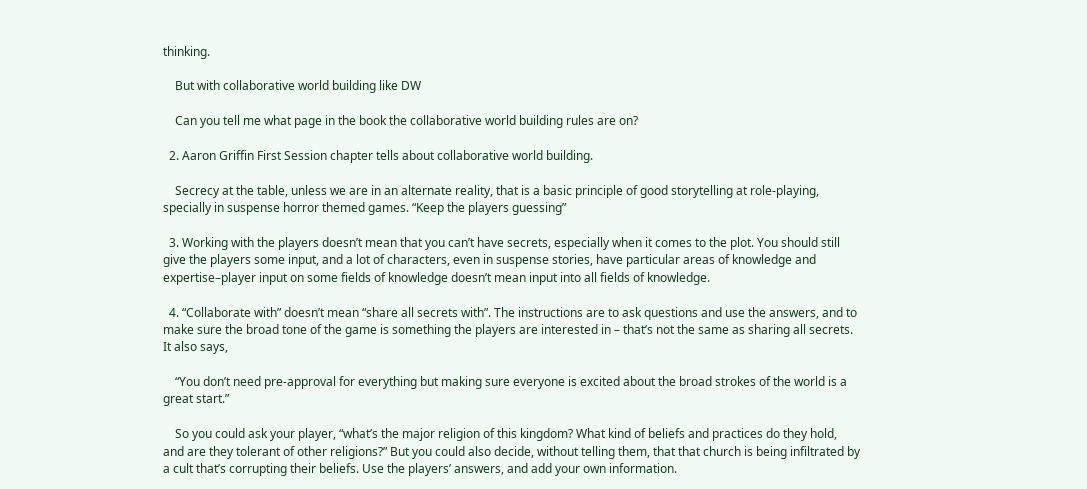thinking.

    But with collaborative world building like DW

    Can you tell me what page in the book the collaborative world building rules are on?

  2. Aaron Griffin First Session chapter tells about collaborative world building.

    Secrecy at the table, unless we are in an alternate reality, that is a basic principle of good storytelling at role-playing, specially in suspense horror themed games. “Keep the players guessing”

  3. Working with the players doesn’t mean that you can’t have secrets, especially when it comes to the plot. You should still give the players some input, and a lot of characters, even in suspense stories, have particular areas of knowledge and expertise–player input on some fields of knowledge doesn’t mean input into all fields of knowledge.

  4. “Collaborate with” doesn’t mean “share all secrets with”. The instructions are to ask questions and use the answers, and to make sure the broad tone of the game is something the players are interested in – that’s not the same as sharing all secrets. It also says,

    “You don’t need pre-approval for everything but making sure everyone is excited about the broad strokes of the world is a great start.”

    So you could ask your player, “what’s the major religion of this kingdom? What kind of beliefs and practices do they hold, and are they tolerant of other religions?” But you could also decide, without telling them, that that church is being infiltrated by a cult that’s corrupting their beliefs. Use the players’ answers, and add your own information.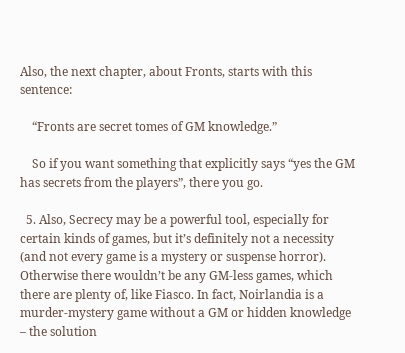Also, the next chapter, about Fronts, starts with this sentence:

    “Fronts are secret tomes of GM knowledge.”

    So if you want something that explicitly says “yes the GM has secrets from the players”, there you go.

  5. Also, Secrecy may be a powerful tool, especially for certain kinds of games, but it’s definitely not a necessity (and not every game is a mystery or suspense horror). Otherwise there wouldn’t be any GM-less games, which there are plenty of, like Fiasco. In fact, Noirlandia is a murder-mystery game without a GM or hidden knowledge – the solution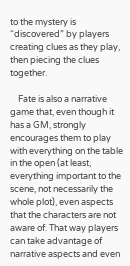to the mystery is “discovered” by players creating clues as they play, then piecing the clues together.

    Fate is also a narrative game that, even though it has a GM, strongly encourages them to play with everything on the table in the open (at least, everything important to the scene, not necessarily the whole plot), even aspects that the characters are not aware of. That way players can take advantage of narrative aspects and even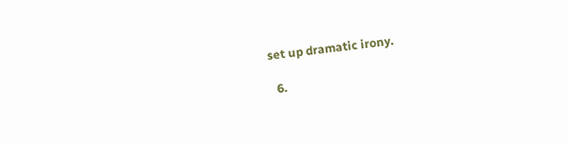set up dramatic irony.

  6.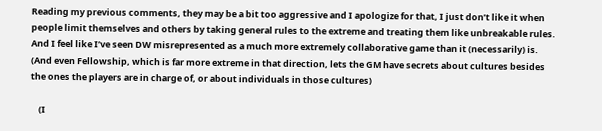Reading my previous comments, they may be a bit too aggressive and I apologize for that, I just don’t like it when people limit themselves and others by taking general rules to the extreme and treating them like unbreakable rules. And I feel like I’ve seen DW misrepresented as a much more extremely collaborative game than it (necessarily) is. (And even Fellowship, which is far more extreme in that direction, lets the GM have secrets about cultures besides the ones the players are in charge of, or about individuals in those cultures)

    (I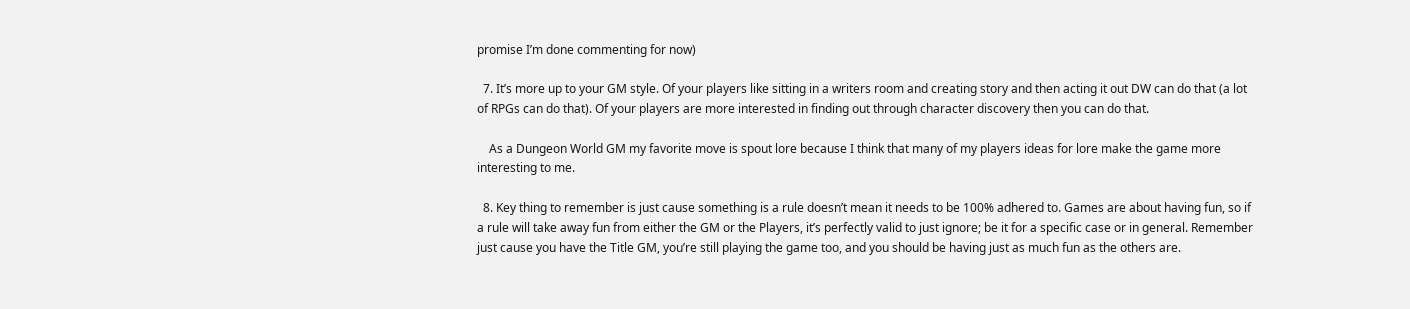promise I’m done commenting for now)

  7. It’s more up to your GM style. Of your players like sitting in a writers room and creating story and then acting it out DW can do that (a lot of RPGs can do that). Of your players are more interested in finding out through character discovery then you can do that.

    As a Dungeon World GM my favorite move is spout lore because I think that many of my players ideas for lore make the game more interesting to me.

  8. Key thing to remember is just cause something is a rule doesn’t mean it needs to be 100% adhered to. Games are about having fun, so if a rule will take away fun from either the GM or the Players, it’s perfectly valid to just ignore; be it for a specific case or in general. Remember just cause you have the Title GM, you’re still playing the game too, and you should be having just as much fun as the others are.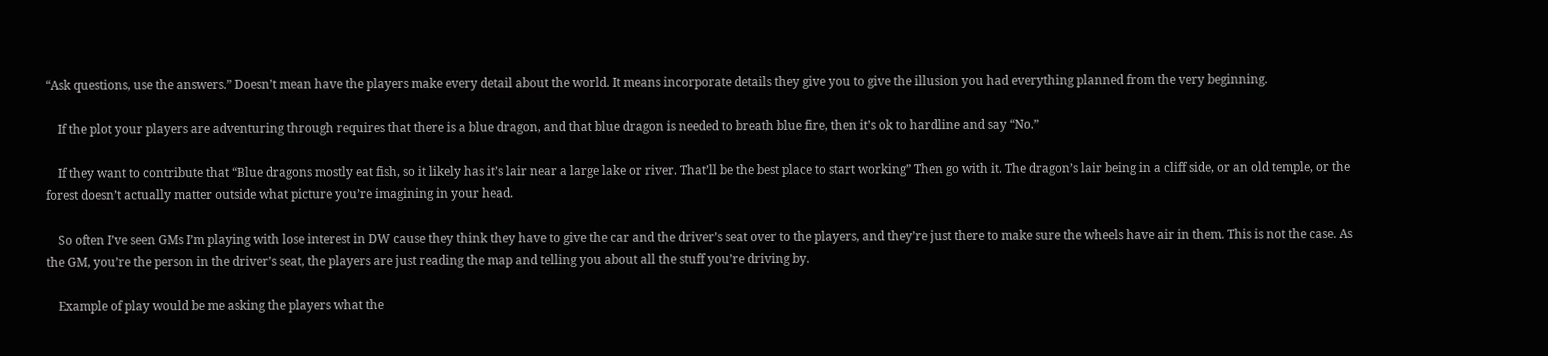“Ask questions, use the answers.” Doesn’t mean have the players make every detail about the world. It means incorporate details they give you to give the illusion you had everything planned from the very beginning.

    If the plot your players are adventuring through requires that there is a blue dragon, and that blue dragon is needed to breath blue fire, then it’s ok to hardline and say “No.”

    If they want to contribute that “Blue dragons mostly eat fish, so it likely has it’s lair near a large lake or river. That’ll be the best place to start working” Then go with it. The dragon’s lair being in a cliff side, or an old temple, or the forest doesn’t actually matter outside what picture you’re imagining in your head.

    So often I’ve seen GMs I’m playing with lose interest in DW cause they think they have to give the car and the driver’s seat over to the players, and they’re just there to make sure the wheels have air in them. This is not the case. As the GM, you’re the person in the driver’s seat, the players are just reading the map and telling you about all the stuff you’re driving by.

    Example of play would be me asking the players what the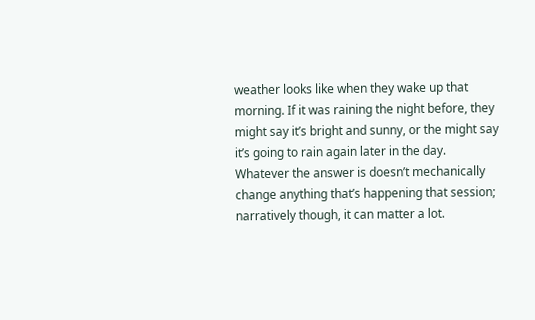weather looks like when they wake up that morning. If it was raining the night before, they might say it’s bright and sunny, or the might say it’s going to rain again later in the day. Whatever the answer is doesn’t mechanically change anything that’s happening that session; narratively though, it can matter a lot.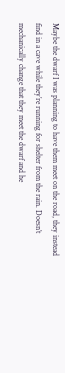Maybe the dwarf I was planning to have them meet on the road, they instead find in a cave while they’re running for shelter from the rain. Doesn’t mechanically change that they meet the dwarf and he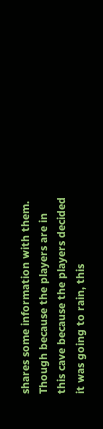shares some information with them. Though because the players are in this cave because the players decided it was going to rain, this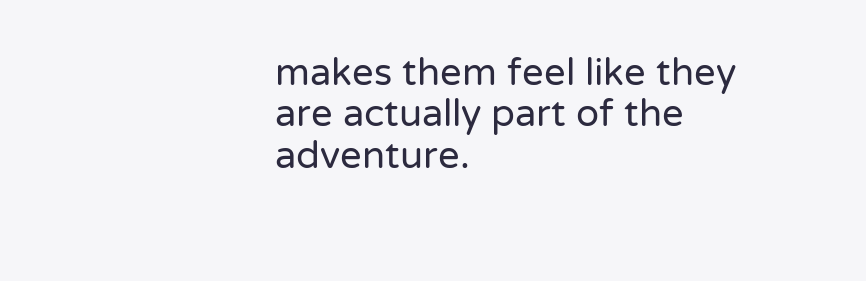makes them feel like they are actually part of the adventure.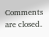Comments are closed.